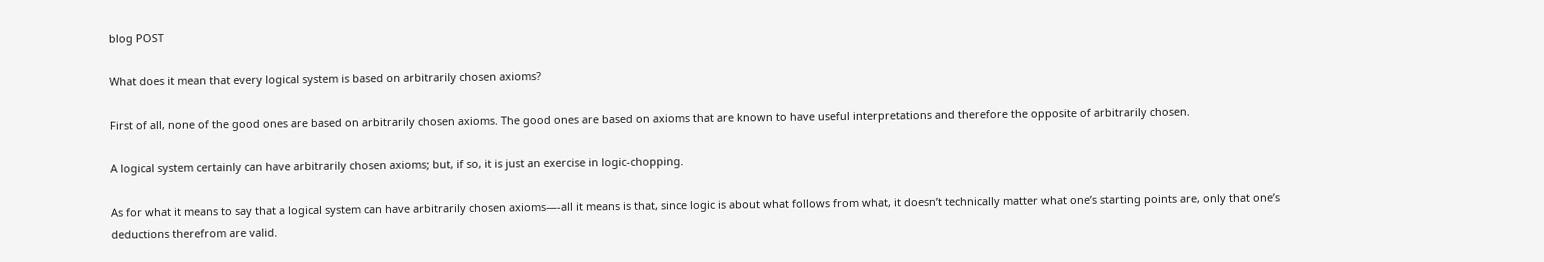blog POST

What does it mean that every logical system is based on arbitrarily chosen axioms?

First of all, none of the good ones are based on arbitrarily chosen axioms. The good ones are based on axioms that are known to have useful interpretations and therefore the opposite of arbitrarily chosen.

A logical system certainly can have arbitrarily chosen axioms; but, if so, it is just an exercise in logic-chopping.

As for what it means to say that a logical system can have arbitrarily chosen axioms—-all it means is that, since logic is about what follows from what, it doesn’t technically matter what one’s starting points are, only that one’s deductions therefrom are valid.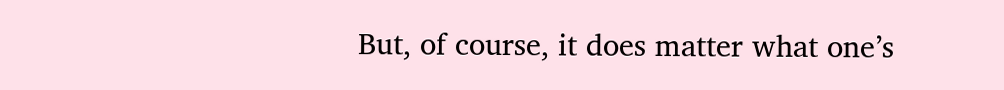But, of course, it does matter what one’s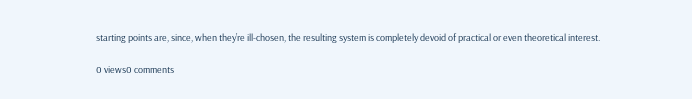starting points are, since, when they’re ill-chosen, the resulting system is completely devoid of practical or even theoretical interest.

0 views0 comments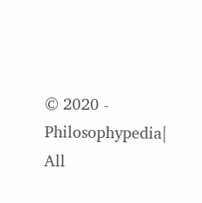© 2020 - Philosophypedia| All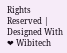Rights Reserved | Designed With ❤ Wibitech